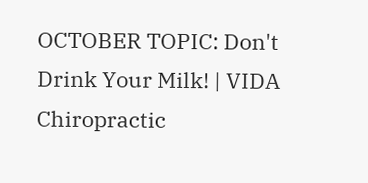OCTOBER TOPIC: Don't Drink Your Milk! | VIDA Chiropractic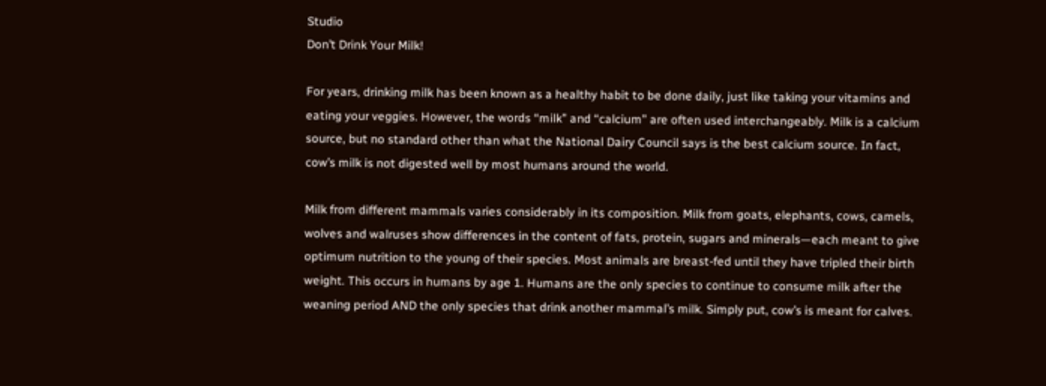Studio
Don’t Drink Your Milk!

For years, drinking milk has been known as a healthy habit to be done daily, just like taking your vitamins and eating your veggies. However, the words “milk” and “calcium” are often used interchangeably. Milk is a calcium source, but no standard other than what the National Dairy Council says is the best calcium source. In fact, cow’s milk is not digested well by most humans around the world.

Milk from different mammals varies considerably in its composition. Milk from goats, elephants, cows, camels, wolves and walruses show differences in the content of fats, protein, sugars and minerals—each meant to give optimum nutrition to the young of their species. Most animals are breast-fed until they have tripled their birth weight. This occurs in humans by age 1. Humans are the only species to continue to consume milk after the weaning period AND the only species that drink another mammal’s milk. Simply put, cow’s is meant for calves.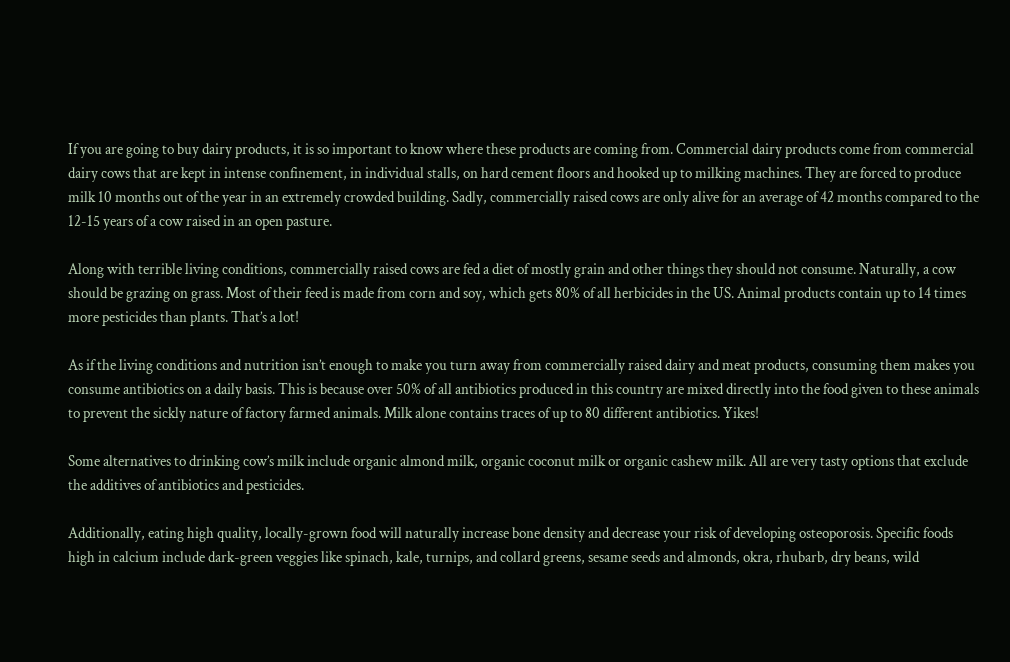If you are going to buy dairy products, it is so important to know where these products are coming from. Commercial dairy products come from commercial dairy cows that are kept in intense confinement, in individual stalls, on hard cement floors and hooked up to milking machines. They are forced to produce milk 10 months out of the year in an extremely crowded building. Sadly, commercially raised cows are only alive for an average of 42 months compared to the 12-15 years of a cow raised in an open pasture.

Along with terrible living conditions, commercially raised cows are fed a diet of mostly grain and other things they should not consume. Naturally, a cow should be grazing on grass. Most of their feed is made from corn and soy, which gets 80% of all herbicides in the US. Animal products contain up to 14 times more pesticides than plants. That’s a lot!

As if the living conditions and nutrition isn’t enough to make you turn away from commercially raised dairy and meat products, consuming them makes you consume antibiotics on a daily basis. This is because over 50% of all antibiotics produced in this country are mixed directly into the food given to these animals to prevent the sickly nature of factory farmed animals. Milk alone contains traces of up to 80 different antibiotics. Yikes!

Some alternatives to drinking cow’s milk include organic almond milk, organic coconut milk or organic cashew milk. All are very tasty options that exclude the additives of antibiotics and pesticides.

Additionally, eating high quality, locally-grown food will naturally increase bone density and decrease your risk of developing osteoporosis. Specific foods high in calcium include dark-green veggies like spinach, kale, turnips, and collard greens, sesame seeds and almonds, okra, rhubarb, dry beans, wild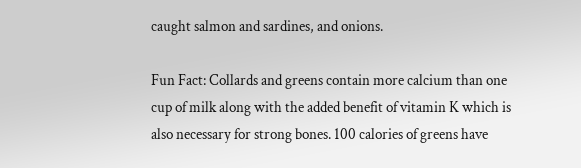caught salmon and sardines, and onions.

Fun Fact: Collards and greens contain more calcium than one cup of milk along with the added benefit of vitamin K which is also necessary for strong bones. 100 calories of greens have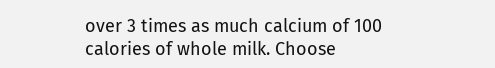over 3 times as much calcium of 100 calories of whole milk. Choose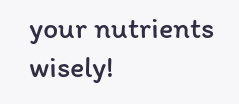your nutrients wisely!